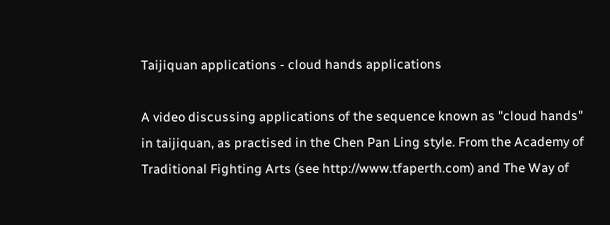Taijiquan applications - cloud hands applications

A video discussing applications of the sequence known as "cloud hands" in taijiquan, as practised in the Chen Pan Ling style. From the Academy of Traditional Fighting Arts (see http://www.tfaperth.com) and The Way of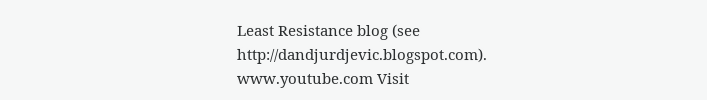Least Resistance blog (see http://dandjurdjevic.blogspot.com).
www.youtube.com Visit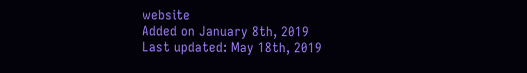website
Added on January 8th, 2019
Last updated: May 18th, 2019